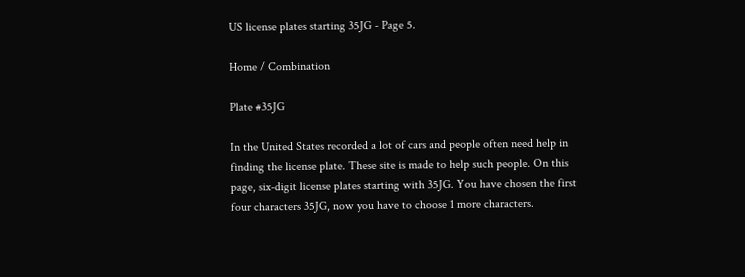US license plates starting 35JG - Page 5.

Home / Combination

Plate #35JG

In the United States recorded a lot of cars and people often need help in finding the license plate. These site is made to help such people. On this page, six-digit license plates starting with 35JG. You have chosen the first four characters 35JG, now you have to choose 1 more characters.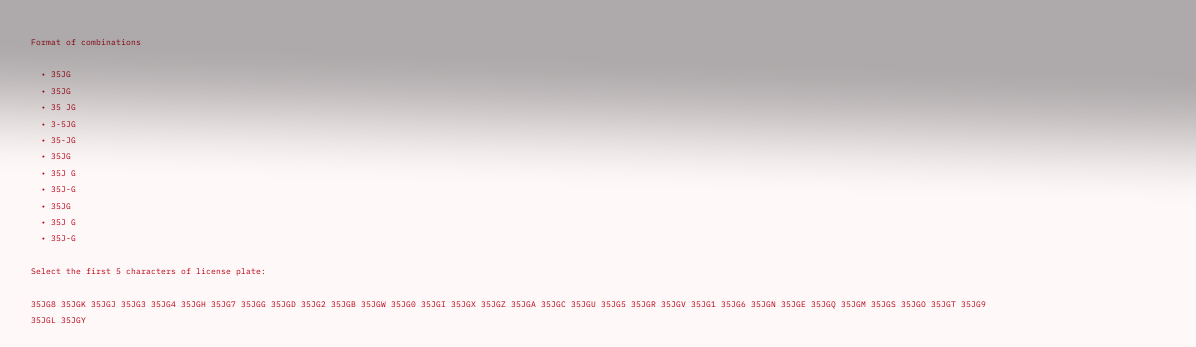Format of combinations

  • 35JG
  • 35JG
  • 35 JG
  • 3-5JG
  • 35-JG
  • 35JG
  • 35J G
  • 35J-G
  • 35JG
  • 35J G
  • 35J-G

Select the first 5 characters of license plate:

35JG8 35JGK 35JGJ 35JG3 35JG4 35JGH 35JG7 35JGG 35JGD 35JG2 35JGB 35JGW 35JG0 35JGI 35JGX 35JGZ 35JGA 35JGC 35JGU 35JG5 35JGR 35JGV 35JG1 35JG6 35JGN 35JGE 35JGQ 35JGM 35JGS 35JGO 35JGT 35JG9 35JGL 35JGY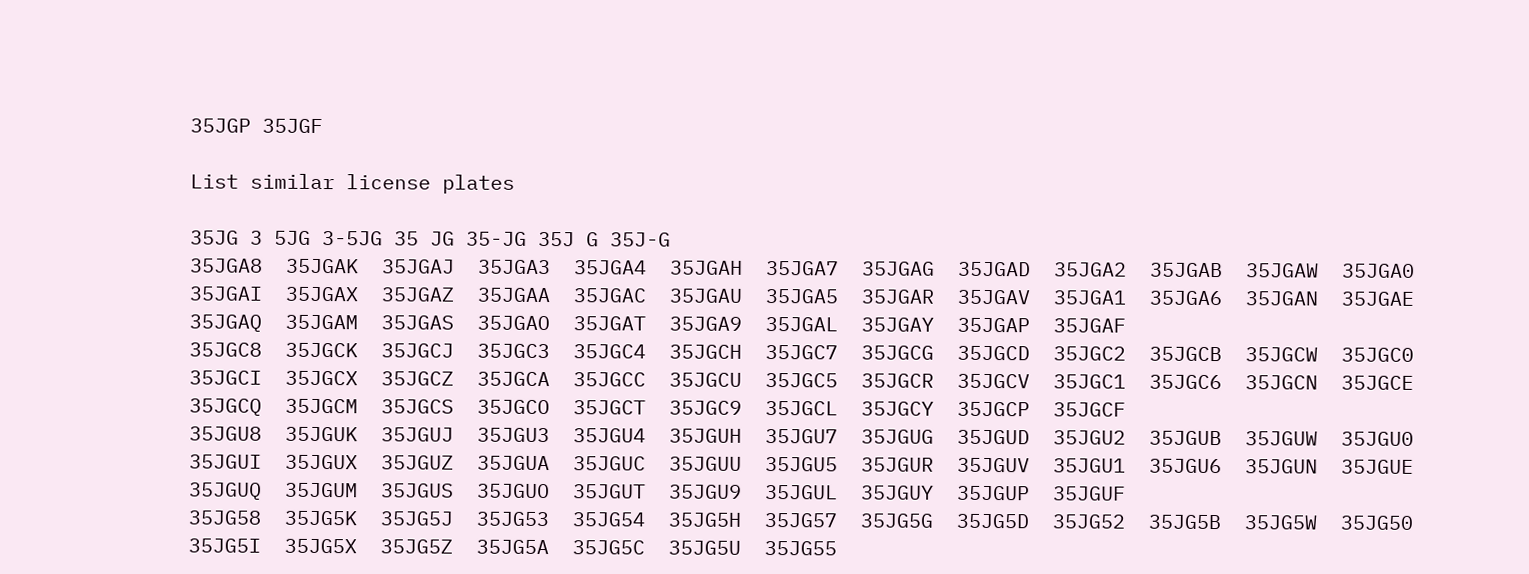35JGP 35JGF

List similar license plates

35JG 3 5JG 3-5JG 35 JG 35-JG 35J G 35J-G
35JGA8  35JGAK  35JGAJ  35JGA3  35JGA4  35JGAH  35JGA7  35JGAG  35JGAD  35JGA2  35JGAB  35JGAW  35JGA0  35JGAI  35JGAX  35JGAZ  35JGAA  35JGAC  35JGAU  35JGA5  35JGAR  35JGAV  35JGA1  35JGA6  35JGAN  35JGAE  35JGAQ  35JGAM  35JGAS  35JGAO  35JGAT  35JGA9  35JGAL  35JGAY  35JGAP  35JGAF
35JGC8  35JGCK  35JGCJ  35JGC3  35JGC4  35JGCH  35JGC7  35JGCG  35JGCD  35JGC2  35JGCB  35JGCW  35JGC0  35JGCI  35JGCX  35JGCZ  35JGCA  35JGCC  35JGCU  35JGC5  35JGCR  35JGCV  35JGC1  35JGC6  35JGCN  35JGCE  35JGCQ  35JGCM  35JGCS  35JGCO  35JGCT  35JGC9  35JGCL  35JGCY  35JGCP  35JGCF
35JGU8  35JGUK  35JGUJ  35JGU3  35JGU4  35JGUH  35JGU7  35JGUG  35JGUD  35JGU2  35JGUB  35JGUW  35JGU0  35JGUI  35JGUX  35JGUZ  35JGUA  35JGUC  35JGUU  35JGU5  35JGUR  35JGUV  35JGU1  35JGU6  35JGUN  35JGUE  35JGUQ  35JGUM  35JGUS  35JGUO  35JGUT  35JGU9  35JGUL  35JGUY  35JGUP  35JGUF
35JG58  35JG5K  35JG5J  35JG53  35JG54  35JG5H  35JG57  35JG5G  35JG5D  35JG52  35JG5B  35JG5W  35JG50  35JG5I  35JG5X  35JG5Z  35JG5A  35JG5C  35JG5U  35JG55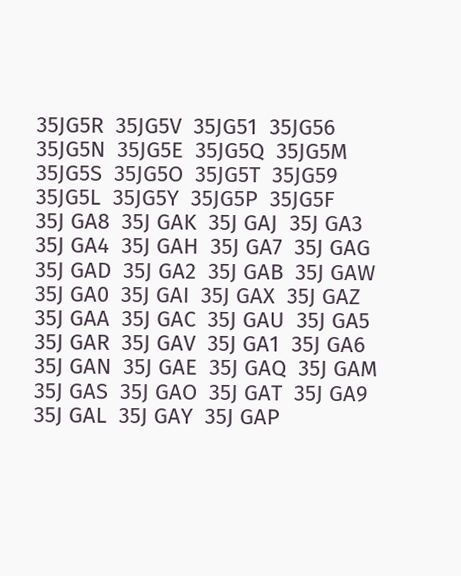35JG5R  35JG5V  35JG51  35JG56  35JG5N  35JG5E  35JG5Q  35JG5M  35JG5S  35JG5O  35JG5T  35JG59  35JG5L  35JG5Y  35JG5P  35JG5F
35J GA8  35J GAK  35J GAJ  35J GA3  35J GA4  35J GAH  35J GA7  35J GAG  35J GAD  35J GA2  35J GAB  35J GAW  35J GA0  35J GAI  35J GAX  35J GAZ  35J GAA  35J GAC  35J GAU  35J GA5  35J GAR  35J GAV  35J GA1  35J GA6  35J GAN  35J GAE  35J GAQ  35J GAM  35J GAS  35J GAO  35J GAT  35J GA9  35J GAL  35J GAY  35J GAP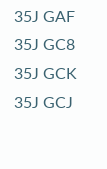35J GAF
35J GC8  35J GCK  35J GCJ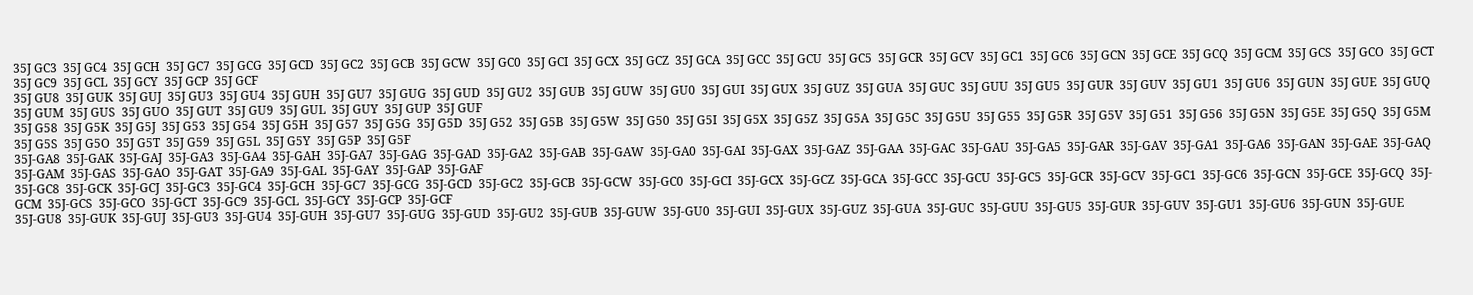35J GC3  35J GC4  35J GCH  35J GC7  35J GCG  35J GCD  35J GC2  35J GCB  35J GCW  35J GC0  35J GCI  35J GCX  35J GCZ  35J GCA  35J GCC  35J GCU  35J GC5  35J GCR  35J GCV  35J GC1  35J GC6  35J GCN  35J GCE  35J GCQ  35J GCM  35J GCS  35J GCO  35J GCT  35J GC9  35J GCL  35J GCY  35J GCP  35J GCF
35J GU8  35J GUK  35J GUJ  35J GU3  35J GU4  35J GUH  35J GU7  35J GUG  35J GUD  35J GU2  35J GUB  35J GUW  35J GU0  35J GUI  35J GUX  35J GUZ  35J GUA  35J GUC  35J GUU  35J GU5  35J GUR  35J GUV  35J GU1  35J GU6  35J GUN  35J GUE  35J GUQ  35J GUM  35J GUS  35J GUO  35J GUT  35J GU9  35J GUL  35J GUY  35J GUP  35J GUF
35J G58  35J G5K  35J G5J  35J G53  35J G54  35J G5H  35J G57  35J G5G  35J G5D  35J G52  35J G5B  35J G5W  35J G50  35J G5I  35J G5X  35J G5Z  35J G5A  35J G5C  35J G5U  35J G55  35J G5R  35J G5V  35J G51  35J G56  35J G5N  35J G5E  35J G5Q  35J G5M  35J G5S  35J G5O  35J G5T  35J G59  35J G5L  35J G5Y  35J G5P  35J G5F
35J-GA8  35J-GAK  35J-GAJ  35J-GA3  35J-GA4  35J-GAH  35J-GA7  35J-GAG  35J-GAD  35J-GA2  35J-GAB  35J-GAW  35J-GA0  35J-GAI  35J-GAX  35J-GAZ  35J-GAA  35J-GAC  35J-GAU  35J-GA5  35J-GAR  35J-GAV  35J-GA1  35J-GA6  35J-GAN  35J-GAE  35J-GAQ  35J-GAM  35J-GAS  35J-GAO  35J-GAT  35J-GA9  35J-GAL  35J-GAY  35J-GAP  35J-GAF
35J-GC8  35J-GCK  35J-GCJ  35J-GC3  35J-GC4  35J-GCH  35J-GC7  35J-GCG  35J-GCD  35J-GC2  35J-GCB  35J-GCW  35J-GC0  35J-GCI  35J-GCX  35J-GCZ  35J-GCA  35J-GCC  35J-GCU  35J-GC5  35J-GCR  35J-GCV  35J-GC1  35J-GC6  35J-GCN  35J-GCE  35J-GCQ  35J-GCM  35J-GCS  35J-GCO  35J-GCT  35J-GC9  35J-GCL  35J-GCY  35J-GCP  35J-GCF
35J-GU8  35J-GUK  35J-GUJ  35J-GU3  35J-GU4  35J-GUH  35J-GU7  35J-GUG  35J-GUD  35J-GU2  35J-GUB  35J-GUW  35J-GU0  35J-GUI  35J-GUX  35J-GUZ  35J-GUA  35J-GUC  35J-GUU  35J-GU5  35J-GUR  35J-GUV  35J-GU1  35J-GU6  35J-GUN  35J-GUE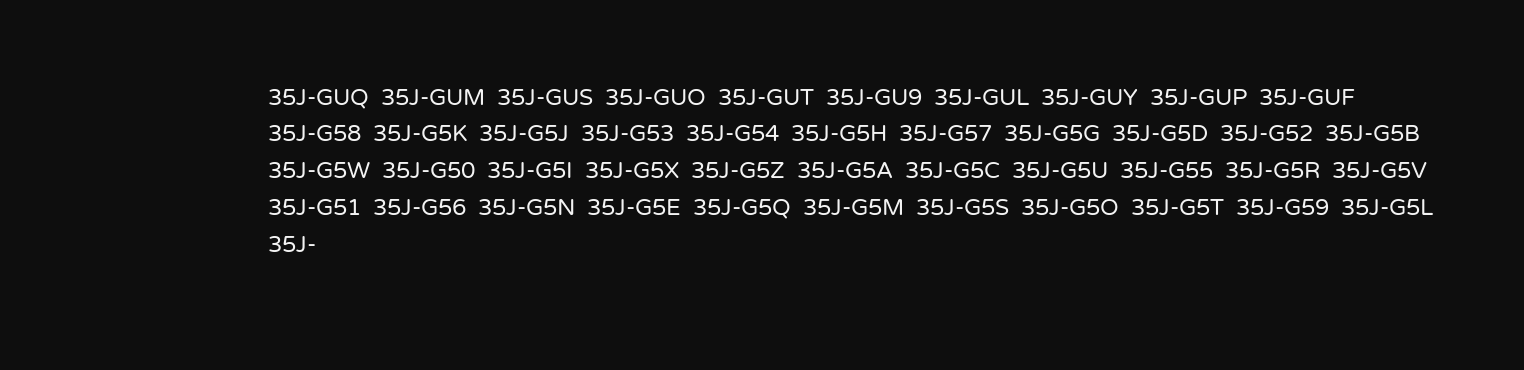35J-GUQ  35J-GUM  35J-GUS  35J-GUO  35J-GUT  35J-GU9  35J-GUL  35J-GUY  35J-GUP  35J-GUF
35J-G58  35J-G5K  35J-G5J  35J-G53  35J-G54  35J-G5H  35J-G57  35J-G5G  35J-G5D  35J-G52  35J-G5B  35J-G5W  35J-G50  35J-G5I  35J-G5X  35J-G5Z  35J-G5A  35J-G5C  35J-G5U  35J-G55  35J-G5R  35J-G5V  35J-G51  35J-G56  35J-G5N  35J-G5E  35J-G5Q  35J-G5M  35J-G5S  35J-G5O  35J-G5T  35J-G59  35J-G5L  35J-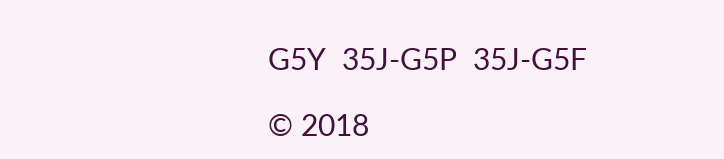G5Y  35J-G5P  35J-G5F

© 2018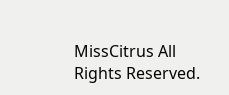MissCitrus All Rights Reserved.